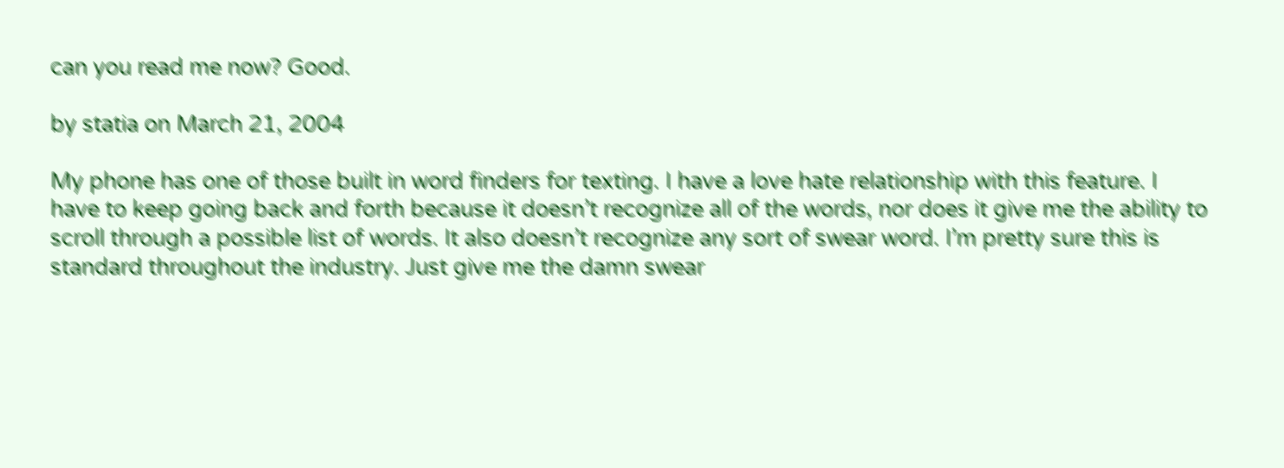can you read me now? Good.

by statia on March 21, 2004

My phone has one of those built in word finders for texting. I have a love hate relationship with this feature. I have to keep going back and forth because it doesn’t recognize all of the words, nor does it give me the ability to scroll through a possible list of words. It also doesn’t recognize any sort of swear word. I’m pretty sure this is standard throughout the industry. Just give me the damn swear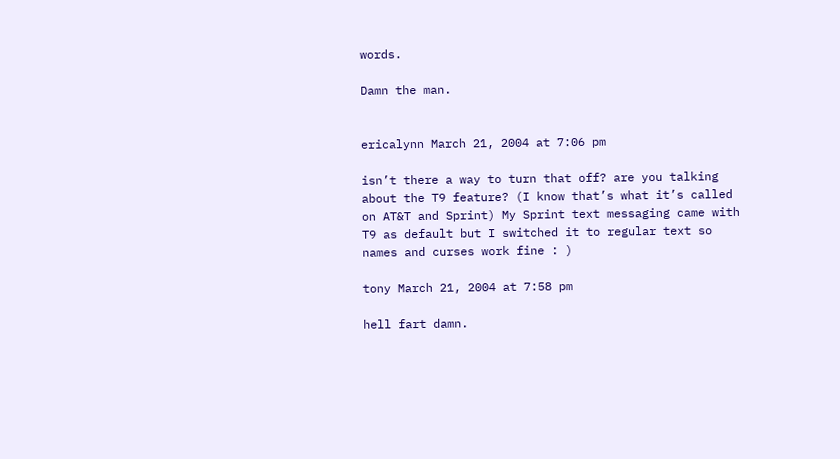words.

Damn the man.


ericalynn March 21, 2004 at 7:06 pm

isn’t there a way to turn that off? are you talking about the T9 feature? (I know that’s what it’s called on AT&T and Sprint) My Sprint text messaging came with T9 as default but I switched it to regular text so names and curses work fine : )

tony March 21, 2004 at 7:58 pm

hell fart damn.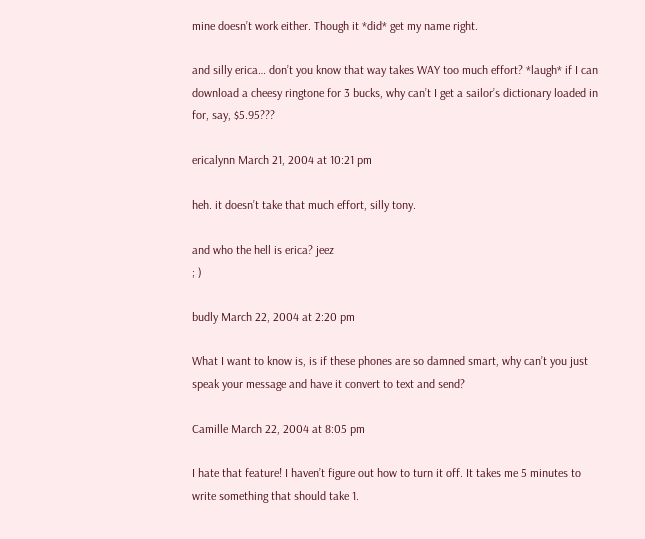mine doesn’t work either. Though it *did* get my name right.

and silly erica… don’t you know that way takes WAY too much effort? *laugh* if I can download a cheesy ringtone for 3 bucks, why can’t I get a sailor’s dictionary loaded in for, say, $5.95???

ericalynn March 21, 2004 at 10:21 pm

heh. it doesn’t take that much effort, silly tony.

and who the hell is erica? jeez
; )

budly March 22, 2004 at 2:20 pm

What I want to know is, is if these phones are so damned smart, why can’t you just speak your message and have it convert to text and send?

Camille March 22, 2004 at 8:05 pm

I hate that feature! I haven’t figure out how to turn it off. It takes me 5 minutes to write something that should take 1.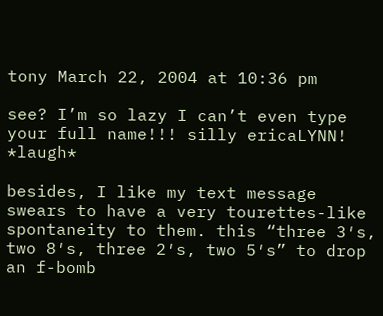tony March 22, 2004 at 10:36 pm

see? I’m so lazy I can’t even type your full name!!! silly ericaLYNN! *laugh*

besides, I like my text message swears to have a very tourettes-like spontaneity to them. this “three 3′s, two 8′s, three 2′s, two 5′s” to drop an f-bomb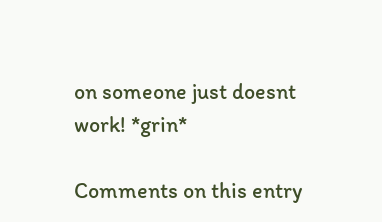on someone just doesnt work! *grin*

Comments on this entry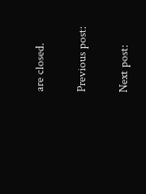are closed.

Previous post:

Next post: